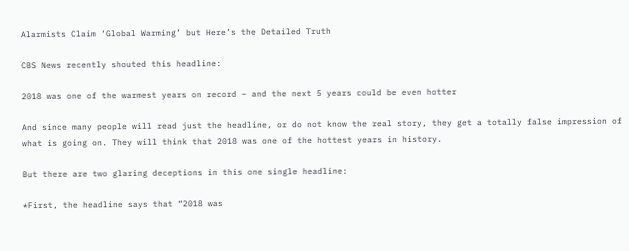Alarmists Claim ‘Global Warming’ but Here’s the Detailed Truth

CBS News recently shouted this headline:

2018 was one of the warmest years on record – and the next 5 years could be even hotter

And since many people will read just the headline, or do not know the real story, they get a totally false impression of what is going on. They will think that 2018 was one of the hottest years in history.

But there are two glaring deceptions in this one single headline:

*First, the headline says that “2018 was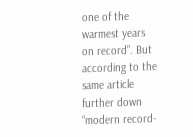one of the warmest years on record”. But according to the same article further down “modern record-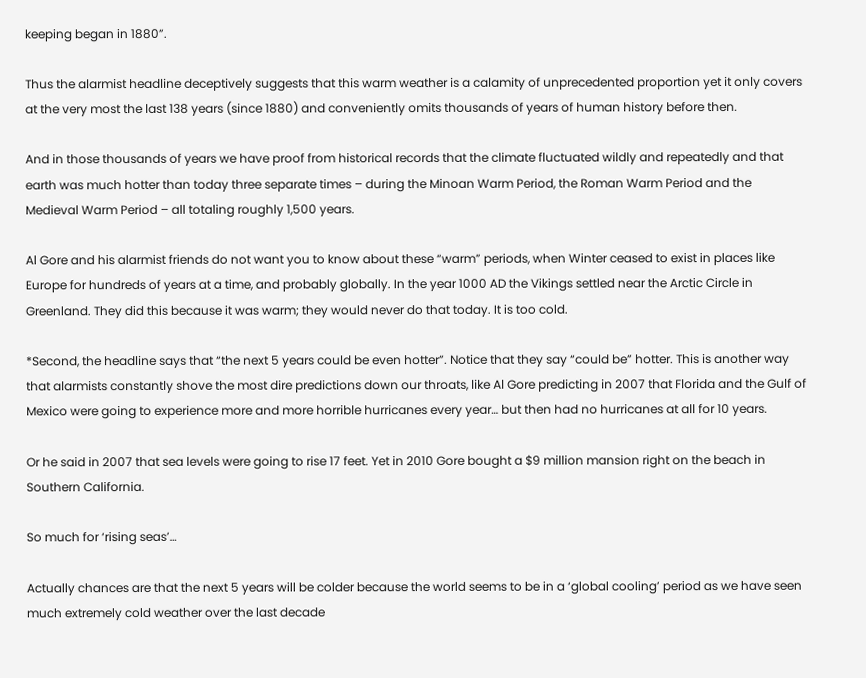keeping began in 1880”.

Thus the alarmist headline deceptively suggests that this warm weather is a calamity of unprecedented proportion yet it only covers at the very most the last 138 years (since 1880) and conveniently omits thousands of years of human history before then.

And in those thousands of years we have proof from historical records that the climate fluctuated wildly and repeatedly and that earth was much hotter than today three separate times – during the Minoan Warm Period, the Roman Warm Period and the Medieval Warm Period – all totaling roughly 1,500 years.

Al Gore and his alarmist friends do not want you to know about these “warm” periods, when Winter ceased to exist in places like Europe for hundreds of years at a time, and probably globally. In the year 1000 AD the Vikings settled near the Arctic Circle in Greenland. They did this because it was warm; they would never do that today. It is too cold.

*Second, the headline says that “the next 5 years could be even hotter”. Notice that they say “could be” hotter. This is another way that alarmists constantly shove the most dire predictions down our throats, like Al Gore predicting in 2007 that Florida and the Gulf of Mexico were going to experience more and more horrible hurricanes every year… but then had no hurricanes at all for 10 years.

Or he said in 2007 that sea levels were going to rise 17 feet. Yet in 2010 Gore bought a $9 million mansion right on the beach in Southern California.

So much for ‘rising seas’…

Actually chances are that the next 5 years will be colder because the world seems to be in a ‘global cooling’ period as we have seen much extremely cold weather over the last decade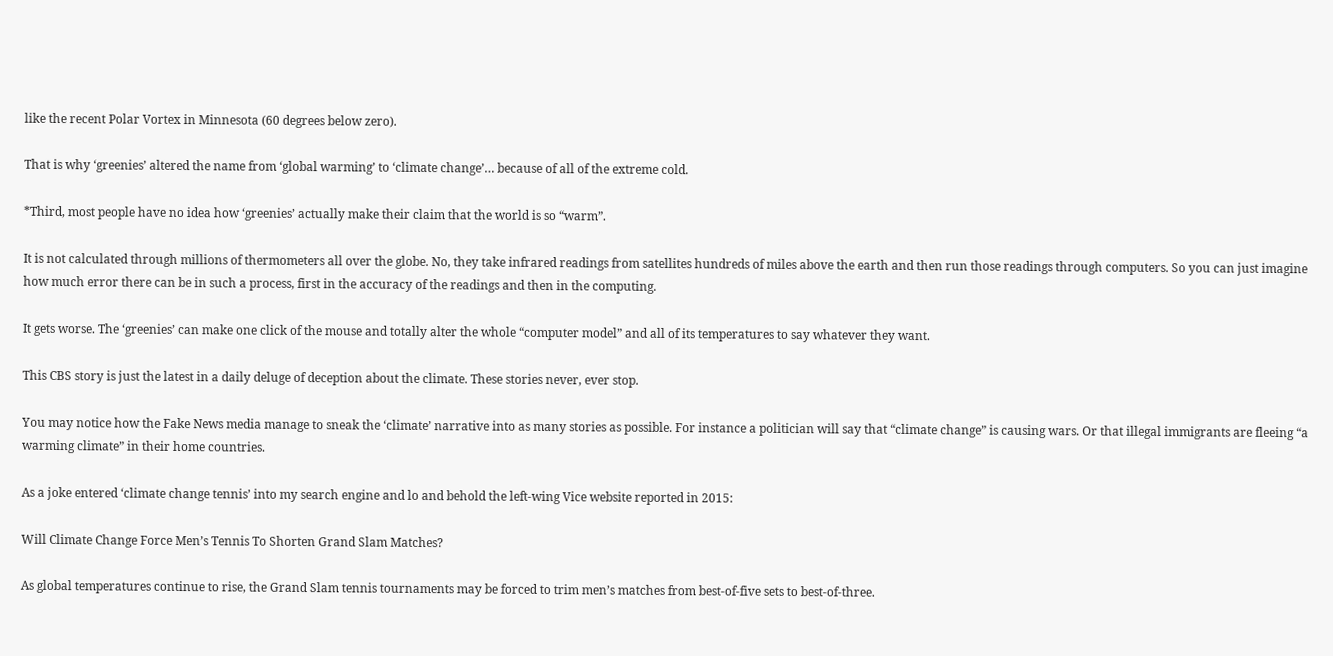like the recent Polar Vortex in Minnesota (60 degrees below zero).

That is why ‘greenies’ altered the name from ‘global warming’ to ‘climate change’… because of all of the extreme cold.

*Third, most people have no idea how ‘greenies’ actually make their claim that the world is so “warm”.

It is not calculated through millions of thermometers all over the globe. No, they take infrared readings from satellites hundreds of miles above the earth and then run those readings through computers. So you can just imagine how much error there can be in such a process, first in the accuracy of the readings and then in the computing.

It gets worse. The ‘greenies’ can make one click of the mouse and totally alter the whole “computer model” and all of its temperatures to say whatever they want.

This CBS story is just the latest in a daily deluge of deception about the climate. These stories never, ever stop.

You may notice how the Fake News media manage to sneak the ‘climate’ narrative into as many stories as possible. For instance a politician will say that “climate change” is causing wars. Or that illegal immigrants are fleeing “a warming climate” in their home countries.

As a joke entered ‘climate change tennis’ into my search engine and lo and behold the left-wing Vice website reported in 2015:

Will Climate Change Force Men’s Tennis To Shorten Grand Slam Matches?

As global temperatures continue to rise, the Grand Slam tennis tournaments may be forced to trim men’s matches from best-of-five sets to best-of-three.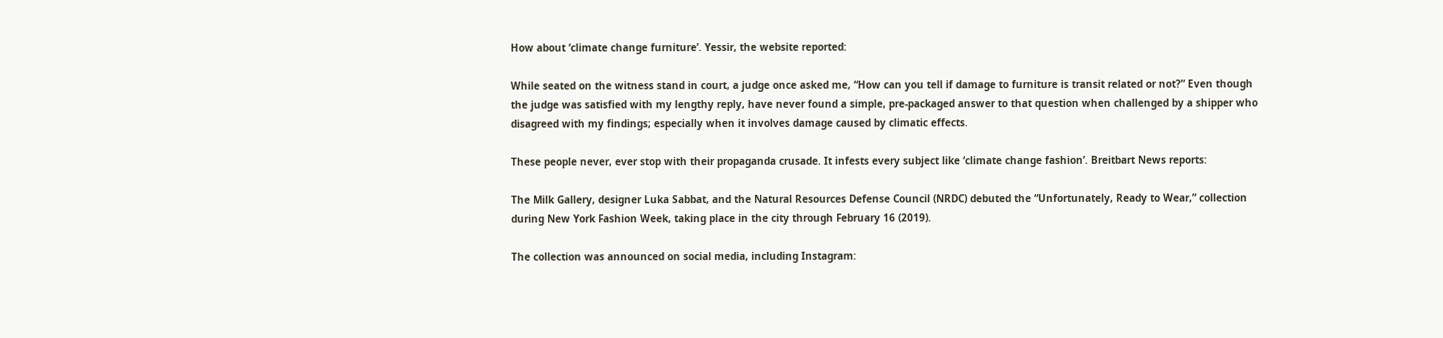How about ‘climate change furniture’. Yessir, the website reported:

While seated on the witness stand in court, a judge once asked me, “How can you tell if damage to furniture is transit related or not?” Even though the judge was satisfied with my lengthy reply, have never found a simple, pre-packaged answer to that question when challenged by a shipper who disagreed with my findings; especially when it involves damage caused by climatic effects.

These people never, ever stop with their propaganda crusade. It infests every subject like ‘climate change fashion’. Breitbart News reports:

The Milk Gallery, designer Luka Sabbat, and the Natural Resources Defense Council (NRDC) debuted the “Unfortunately, Ready to Wear,” collection during New York Fashion Week, taking place in the city through February 16 (2019).

The collection was announced on social media, including Instagram: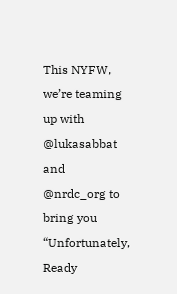This NYFW, we’re teaming up with @lukasabbat and @nrdc_org to bring you “Unfortunately, Ready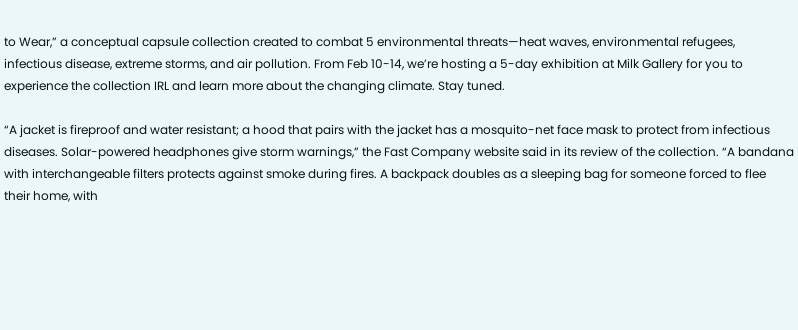to Wear,” a conceptual capsule collection created to combat 5 environmental threats—heat waves, environmental refugees, infectious disease, extreme storms, and air pollution. From Feb 10-14, we’re hosting a 5-day exhibition at Milk Gallery for you to experience the collection IRL and learn more about the changing climate. Stay tuned.

“A jacket is fireproof and water resistant; a hood that pairs with the jacket has a mosquito-net face mask to protect from infectious diseases. Solar-powered headphones give storm warnings,” the Fast Company website said in its review of the collection. “A bandana with interchangeable filters protects against smoke during fires. A backpack doubles as a sleeping bag for someone forced to flee their home, with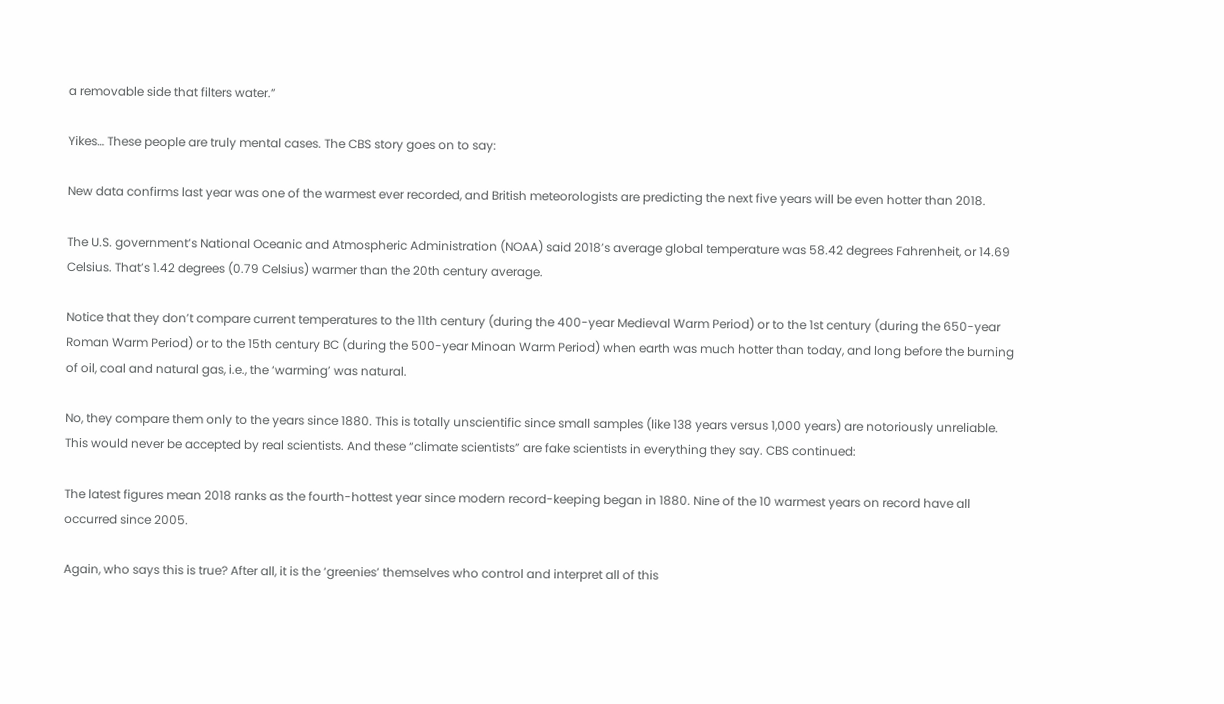a removable side that filters water.”

Yikes… These people are truly mental cases. The CBS story goes on to say:

New data confirms last year was one of the warmest ever recorded, and British meteorologists are predicting the next five years will be even hotter than 2018.

The U.S. government’s National Oceanic and Atmospheric Administration (NOAA) said 2018’s average global temperature was 58.42 degrees Fahrenheit, or 14.69 Celsius. That’s 1.42 degrees (0.79 Celsius) warmer than the 20th century average.

Notice that they don’t compare current temperatures to the 11th century (during the 400-year Medieval Warm Period) or to the 1st century (during the 650-year Roman Warm Period) or to the 15th century BC (during the 500-year Minoan Warm Period) when earth was much hotter than today, and long before the burning of oil, coal and natural gas, i.e., the ‘warming’ was natural.

No, they compare them only to the years since 1880. This is totally unscientific since small samples (like 138 years versus 1,000 years) are notoriously unreliable. This would never be accepted by real scientists. And these “climate scientists” are fake scientists in everything they say. CBS continued:

The latest figures mean 2018 ranks as the fourth-hottest year since modern record-keeping began in 1880. Nine of the 10 warmest years on record have all occurred since 2005.

Again, who says this is true? After all, it is the ‘greenies’ themselves who control and interpret all of this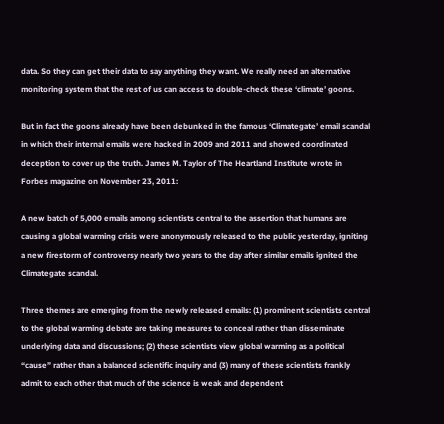data. So they can get their data to say anything they want. We really need an alternative monitoring system that the rest of us can access to double-check these ‘climate’ goons.

But in fact the goons already have been debunked in the famous ‘Climategate’ email scandal in which their internal emails were hacked in 2009 and 2011 and showed coordinated deception to cover up the truth. James M. Taylor of The Heartland Institute wrote in Forbes magazine on November 23, 2011:

A new batch of 5,000 emails among scientists central to the assertion that humans are causing a global warming crisis were anonymously released to the public yesterday, igniting a new firestorm of controversy nearly two years to the day after similar emails ignited the Climategate scandal.

Three themes are emerging from the newly released emails: (1) prominent scientists central to the global warming debate are taking measures to conceal rather than disseminate underlying data and discussions; (2) these scientists view global warming as a political “cause” rather than a balanced scientific inquiry and (3) many of these scientists frankly admit to each other that much of the science is weak and dependent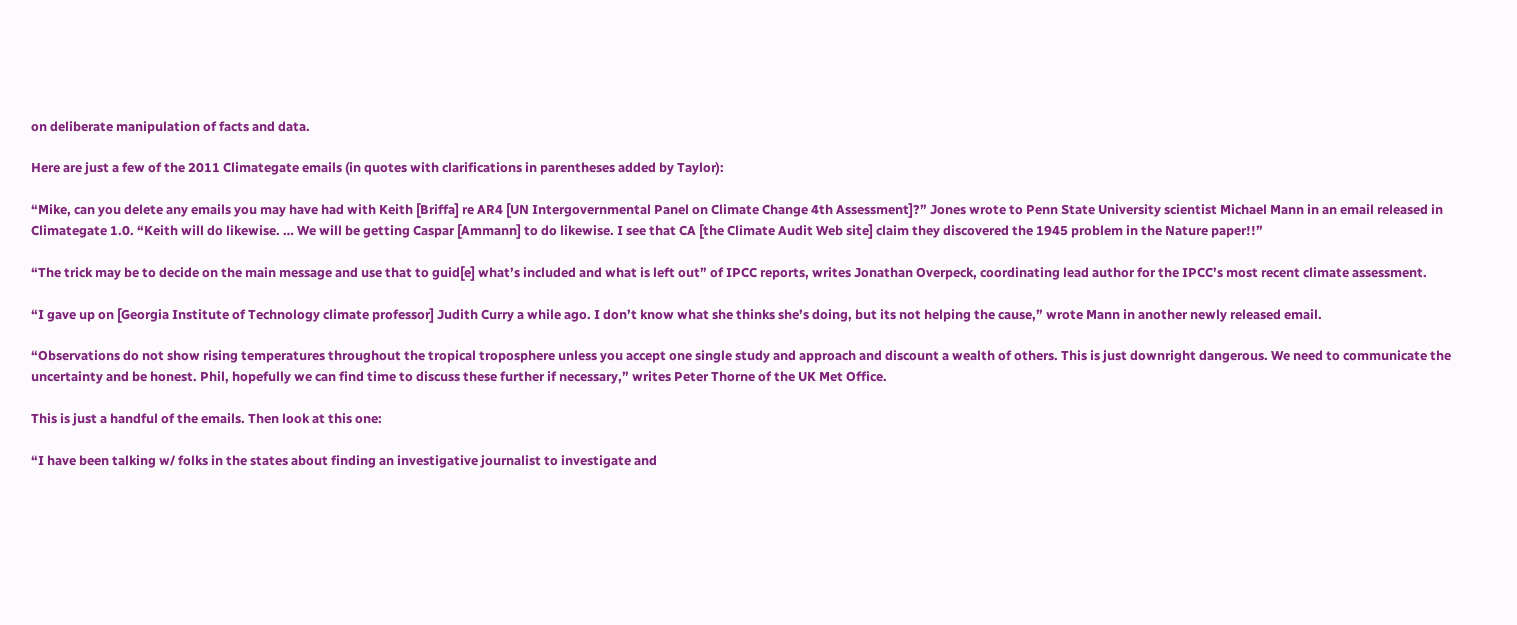on deliberate manipulation of facts and data.

Here are just a few of the 2011 Climategate emails (in quotes with clarifications in parentheses added by Taylor):

“Mike, can you delete any emails you may have had with Keith [Briffa] re AR4 [UN Intergovernmental Panel on Climate Change 4th Assessment]?” Jones wrote to Penn State University scientist Michael Mann in an email released in Climategate 1.0. “Keith will do likewise. … We will be getting Caspar [Ammann] to do likewise. I see that CA [the Climate Audit Web site] claim they discovered the 1945 problem in the Nature paper!!”

“The trick may be to decide on the main message and use that to guid[e] what’s included and what is left out” of IPCC reports, writes Jonathan Overpeck, coordinating lead author for the IPCC’s most recent climate assessment.

“I gave up on [Georgia Institute of Technology climate professor] Judith Curry a while ago. I don’t know what she thinks she’s doing, but its not helping the cause,” wrote Mann in another newly released email.

“Observations do not show rising temperatures throughout the tropical troposphere unless you accept one single study and approach and discount a wealth of others. This is just downright dangerous. We need to communicate the uncertainty and be honest. Phil, hopefully we can find time to discuss these further if necessary,” writes Peter Thorne of the UK Met Office.

This is just a handful of the emails. Then look at this one:

“I have been talking w/ folks in the states about finding an investigative journalist to investigate and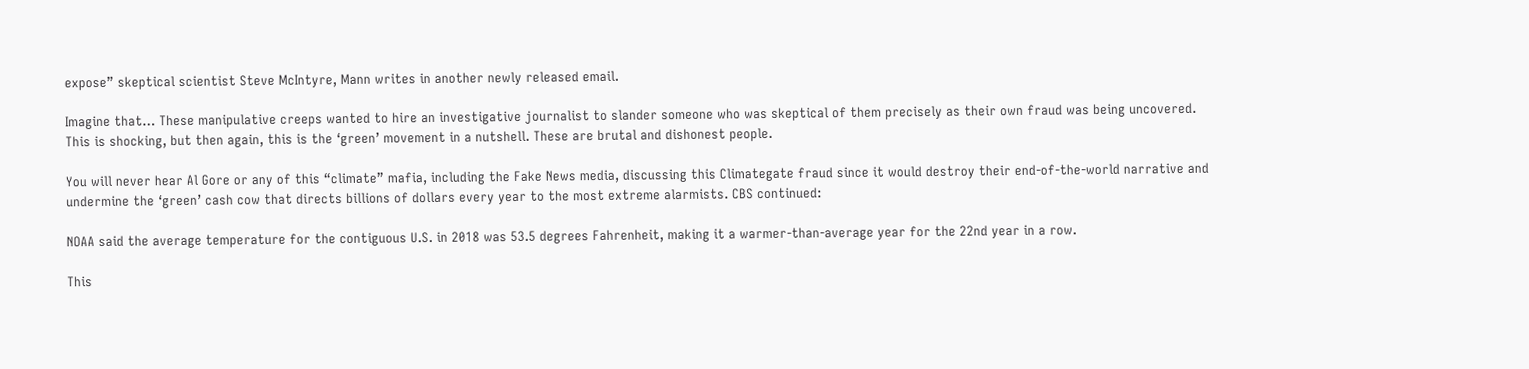expose” skeptical scientist Steve McIntyre, Mann writes in another newly released email.

Imagine that… These manipulative creeps wanted to hire an investigative journalist to slander someone who was skeptical of them precisely as their own fraud was being uncovered. This is shocking, but then again, this is the ‘green’ movement in a nutshell. These are brutal and dishonest people.

You will never hear Al Gore or any of this “climate” mafia, including the Fake News media, discussing this Climategate fraud since it would destroy their end-of-the-world narrative and undermine the ‘green’ cash cow that directs billions of dollars every year to the most extreme alarmists. CBS continued:

NOAA said the average temperature for the contiguous U.S. in 2018 was 53.5 degrees Fahrenheit, making it a warmer-than-average year for the 22nd year in a row.

This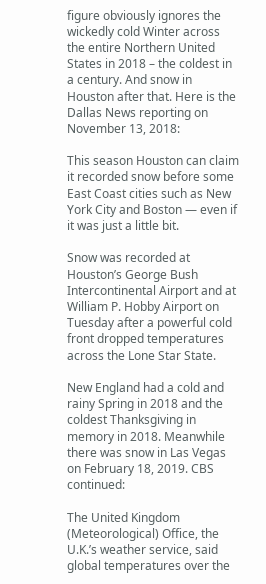figure obviously ignores the wickedly cold Winter across the entire Northern United States in 2018 – the coldest in a century. And snow in Houston after that. Here is the Dallas News reporting on November 13, 2018:

This season Houston can claim it recorded snow before some East Coast cities such as New York City and Boston — even if it was just a little bit.

Snow was recorded at Houston’s George Bush Intercontinental Airport and at William P. Hobby Airport on Tuesday after a powerful cold front dropped temperatures across the Lone Star State.

New England had a cold and rainy Spring in 2018 and the coldest Thanksgiving in memory in 2018. Meanwhile there was snow in Las Vegas on February 18, 2019. CBS continued:

The United Kingdom (Meteorological) Office, the U.K.’s weather service, said global temperatures over the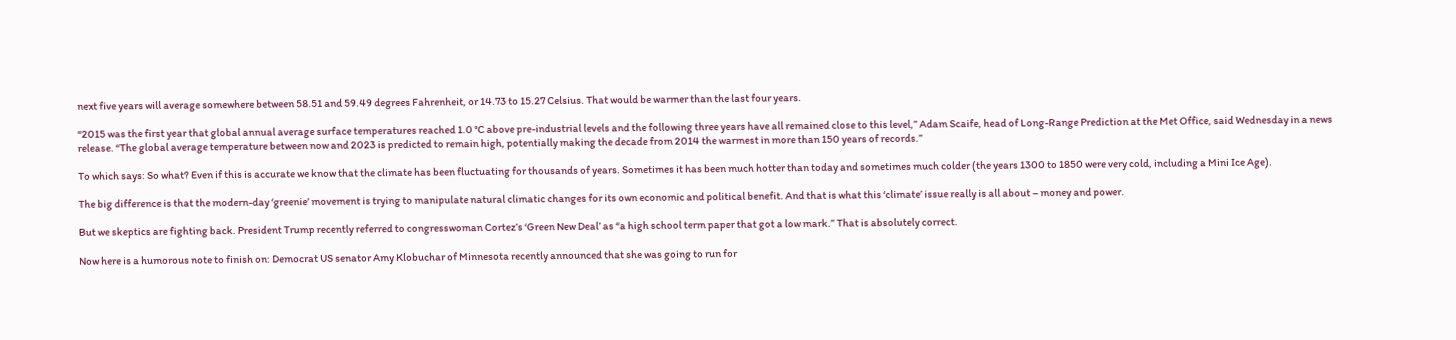next five years will average somewhere between 58.51 and 59.49 degrees Fahrenheit, or 14.73 to 15.27 Celsius. That would be warmer than the last four years.

“2015 was the first year that global annual average surface temperatures reached 1.0 °C above pre-industrial levels and the following three years have all remained close to this level,” Adam Scaife, head of Long-Range Prediction at the Met Office, said Wednesday in a news release. “The global average temperature between now and 2023 is predicted to remain high, potentially making the decade from 2014 the warmest in more than 150 years of records.”

To which says: So what? Even if this is accurate we know that the climate has been fluctuating for thousands of years. Sometimes it has been much hotter than today and sometimes much colder (the years 1300 to 1850 were very cold, including a Mini Ice Age).

The big difference is that the modern-day ‘greenie’ movement is trying to manipulate natural climatic changes for its own economic and political benefit. And that is what this ‘climate’ issue really is all about – money and power.

But we skeptics are fighting back. President Trump recently referred to congresswoman Cortez’s ‘Green New Deal’ as “a high school term paper that got a low mark.” That is absolutely correct.

Now here is a humorous note to finish on: Democrat US senator Amy Klobuchar of Minnesota recently announced that she was going to run for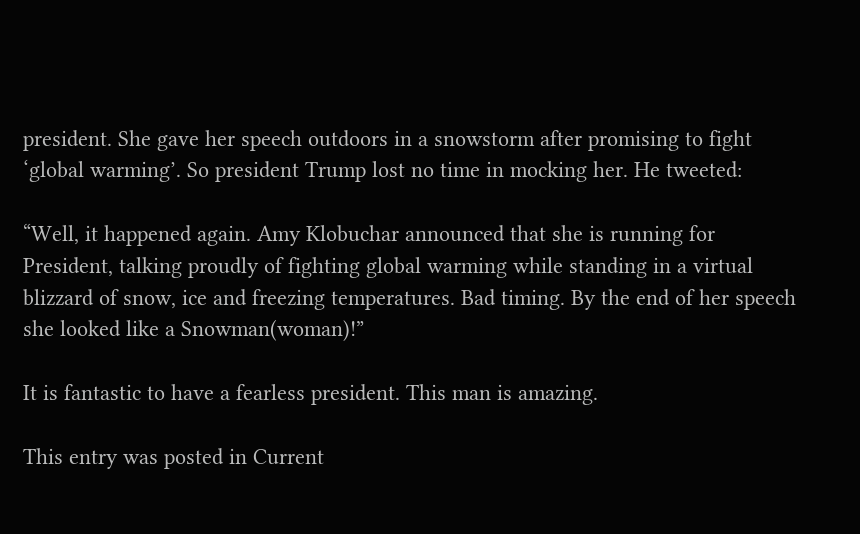president. She gave her speech outdoors in a snowstorm after promising to fight ‘global warming’. So president Trump lost no time in mocking her. He tweeted:

“Well, it happened again. Amy Klobuchar announced that she is running for President, talking proudly of fighting global warming while standing in a virtual blizzard of snow, ice and freezing temperatures. Bad timing. By the end of her speech she looked like a Snowman(woman)!”

It is fantastic to have a fearless president. This man is amazing.

This entry was posted in Current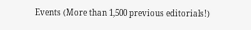Events (More than 1,500 previous editorials!)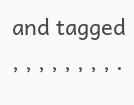and tagged , , , , , , , , .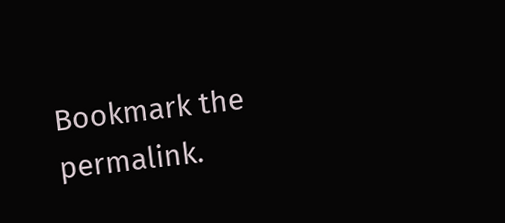Bookmark the permalink.